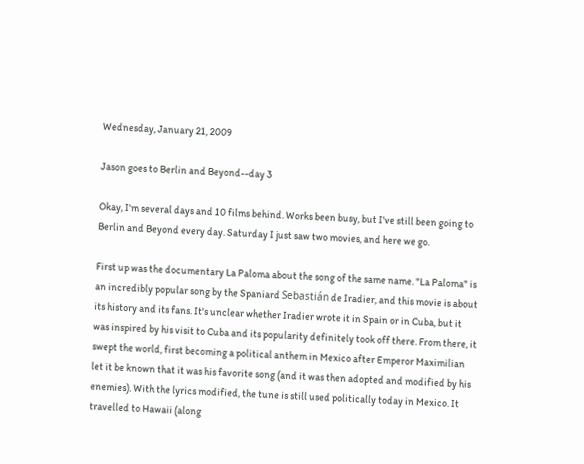Wednesday, January 21, 2009

Jason goes to Berlin and Beyond--day 3

Okay, I'm several days and 10 films behind. Works been busy, but I've still been going to Berlin and Beyond every day. Saturday I just saw two movies, and here we go.

First up was the documentary La Paloma about the song of the same name. "La Paloma" is an incredibly popular song by the Spaniard Sebastián de Iradier, and this movie is about its history and its fans. It's unclear whether Iradier wrote it in Spain or in Cuba, but it was inspired by his visit to Cuba and its popularity definitely took off there. From there, it swept the world, first becoming a political anthem in Mexico after Emperor Maximilian let it be known that it was his favorite song (and it was then adopted and modified by his enemies). With the lyrics modified, the tune is still used politically today in Mexico. It travelled to Hawaii (along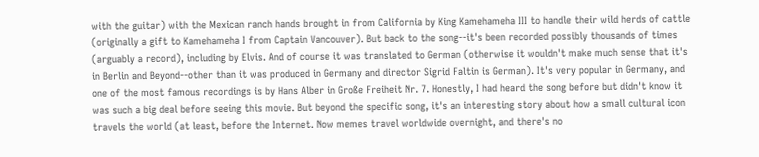with the guitar) with the Mexican ranch hands brought in from California by King Kamehameha III to handle their wild herds of cattle (originally a gift to Kamehameha I from Captain Vancouver). But back to the song--it's been recorded possibly thousands of times (arguably a record), including by Elvis. And of course it was translated to German (otherwise it wouldn't make much sense that it's in Berlin and Beyond--other than it was produced in Germany and director Sigrid Faltin is German). It's very popular in Germany, and one of the most famous recordings is by Hans Alber in Große Freiheit Nr. 7. Honestly, I had heard the song before but didn't know it was such a big deal before seeing this movie. But beyond the specific song, it's an interesting story about how a small cultural icon travels the world (at least, before the Internet. Now memes travel worldwide overnight, and there's no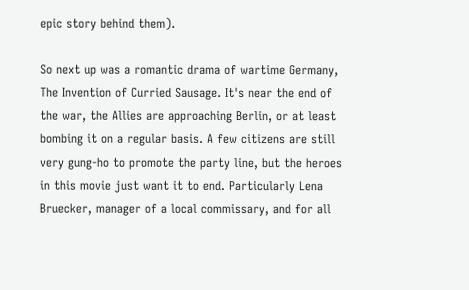epic story behind them).

So next up was a romantic drama of wartime Germany, The Invention of Curried Sausage. It's near the end of the war, the Allies are approaching Berlin, or at least bombing it on a regular basis. A few citizens are still very gung-ho to promote the party line, but the heroes in this movie just want it to end. Particularly Lena Bruecker, manager of a local commissary, and for all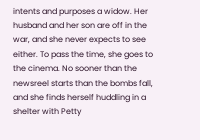intents and purposes a widow. Her husband and her son are off in the war, and she never expects to see either. To pass the time, she goes to the cinema. No sooner than the newsreel starts than the bombs fall, and she finds herself huddling in a shelter with Petty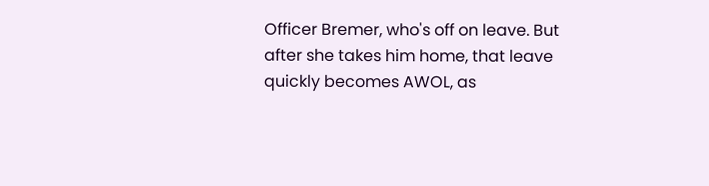Officer Bremer, who's off on leave. But after she takes him home, that leave quickly becomes AWOL, as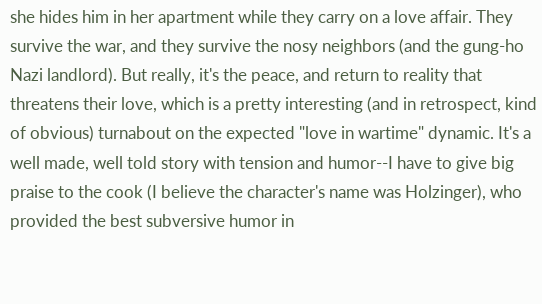she hides him in her apartment while they carry on a love affair. They survive the war, and they survive the nosy neighbors (and the gung-ho Nazi landlord). But really, it's the peace, and return to reality that threatens their love, which is a pretty interesting (and in retrospect, kind of obvious) turnabout on the expected "love in wartime" dynamic. It's a well made, well told story with tension and humor--I have to give big praise to the cook (I believe the character's name was Holzinger), who provided the best subversive humor in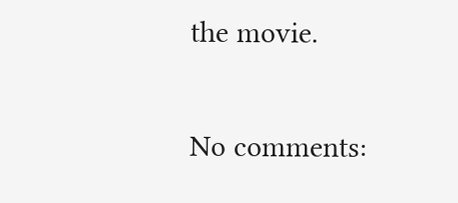the movie.

No comments: